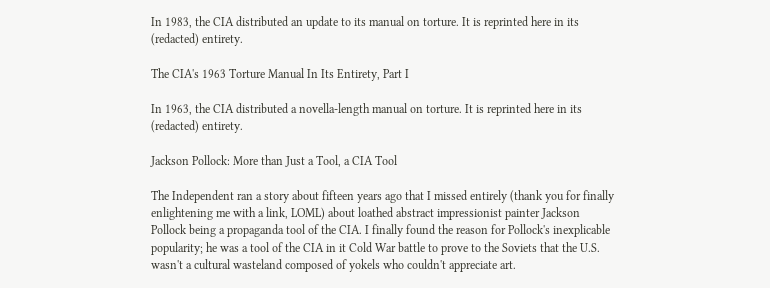In 1983, the CIA distributed an update to its manual on torture. It is reprinted here in its (redacted) entirety.

The CIA's 1963 Torture Manual In Its Entirety, Part I

In 1963, the CIA distributed a novella-length manual on torture. It is reprinted here in its (redacted) entirety.

Jackson Pollock: More than Just a Tool, a CIA Tool

The Independent ran a story about fifteen years ago that I missed entirely (thank you for finally enlightening me with a link, LOML) about loathed abstract impressionist painter Jackson Pollock being a propaganda tool of the CIA. I finally found the reason for Pollock's inexplicable popularity; he was a tool of the CIA in it Cold War battle to prove to the Soviets that the U.S. wasn't a cultural wasteland composed of yokels who couldn't appreciate art.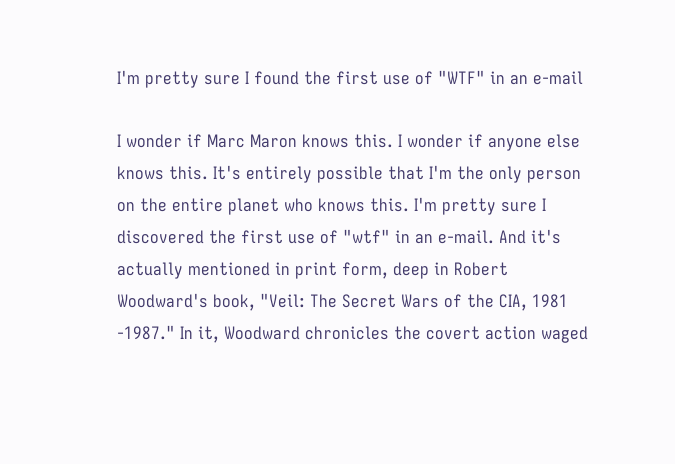I'm pretty sure I found the first use of "WTF" in an e-mail

I wonder if Marc Maron knows this. I wonder if anyone else knows this. It's entirely possible that I'm the only person on the entire planet who knows this. I'm pretty sure I discovered the first use of "wtf" in an e-mail. And it's actually mentioned in print form, deep in Robert Woodward's book, "Veil: The Secret Wars of the CIA, 1981 -1987." In it, Woodward chronicles the covert action waged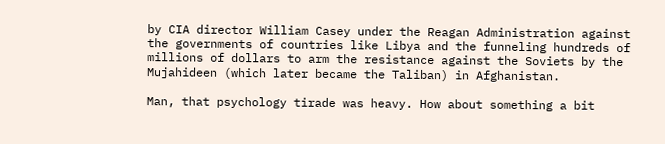by CIA director William Casey under the Reagan Administration against the governments of countries like Libya and the funneling hundreds of millions of dollars to arm the resistance against the Soviets by the Mujahideen (which later became the Taliban) in Afghanistan.

Man, that psychology tirade was heavy. How about something a bit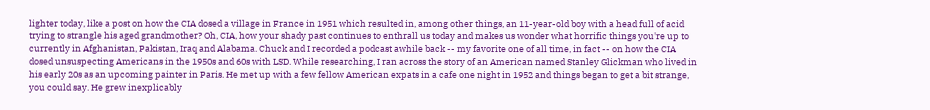lighter today, like a post on how the CIA dosed a village in France in 1951 which resulted in, among other things, an 11-year-old boy with a head full of acid trying to strangle his aged grandmother? Oh, CIA, how your shady past continues to enthrall us today and makes us wonder what horrific things you're up to currently in Afghanistan, Pakistan, Iraq and Alabama. Chuck and I recorded a podcast awhile back -- my favorite one of all time, in fact -- on how the CIA dosed unsuspecting Americans in the 1950s and 60s with LSD. While researching, I ran across the story of an American named Stanley Glickman who lived in his early 20s as an upcoming painter in Paris. He met up with a few fellow American expats in a cafe one night in 1952 and things began to get a bit strange, you could say. He grew inexplicably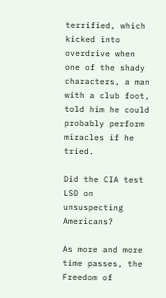terrified, which kicked into overdrive when one of the shady characters, a man with a club foot, told him he could probably perform miracles if he tried.

Did the CIA test LSD on unsuspecting Americans?

As more and more time passes, the Freedom of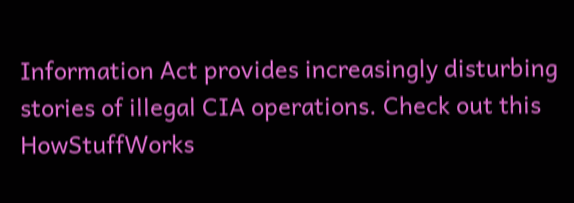Information Act provides increasingly disturbing stories of illegal CIA operations. Check out this HowStuffWorks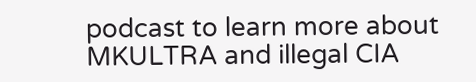podcast to learn more about MKULTRA and illegal CIA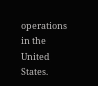operations in the United States.